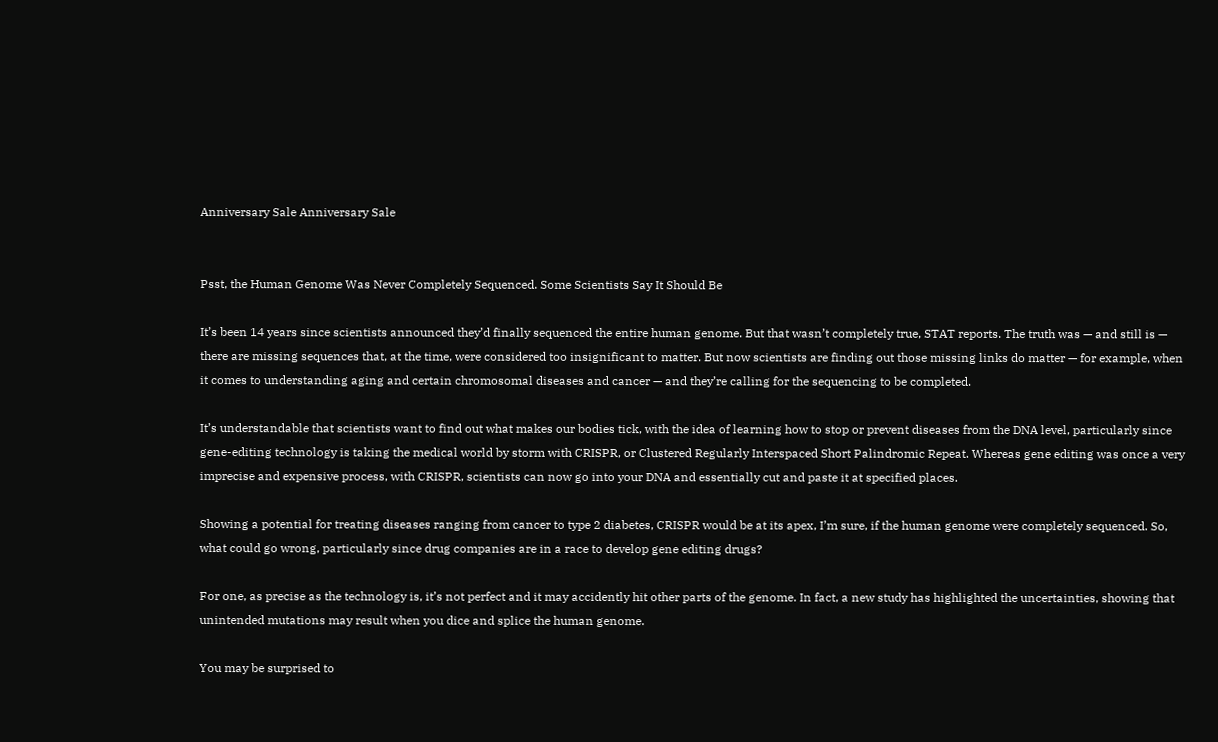Anniversary Sale Anniversary Sale


Psst, the Human Genome Was Never Completely Sequenced. Some Scientists Say It Should Be

It’s been 14 years since scientists announced they’d finally sequenced the entire human genome. But that wasn’t completely true, STAT reports. The truth was — and still is — there are missing sequences that, at the time, were considered too insignificant to matter. But now scientists are finding out those missing links do matter — for example, when it comes to understanding aging and certain chromosomal diseases and cancer — and they’re calling for the sequencing to be completed.

It’s understandable that scientists want to find out what makes our bodies tick, with the idea of learning how to stop or prevent diseases from the DNA level, particularly since gene-editing technology is taking the medical world by storm with CRISPR, or Clustered Regularly Interspaced Short Palindromic Repeat. Whereas gene editing was once a very imprecise and expensive process, with CRISPR, scientists can now go into your DNA and essentially cut and paste it at specified places.

Showing a potential for treating diseases ranging from cancer to type 2 diabetes, CRISPR would be at its apex, I’m sure, if the human genome were completely sequenced. So, what could go wrong, particularly since drug companies are in a race to develop gene editing drugs?

For one, as precise as the technology is, it’s not perfect and it may accidently hit other parts of the genome. In fact, a new study has highlighted the uncertainties, showing that unintended mutations may result when you dice and splice the human genome.

You may be surprised to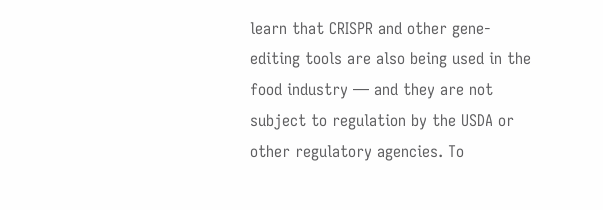learn that CRISPR and other gene-editing tools are also being used in the food industry — and they are not subject to regulation by the USDA or other regulatory agencies. To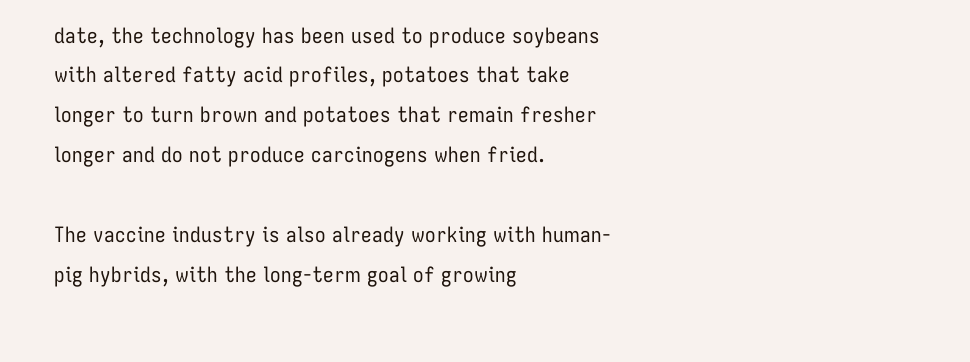date, the technology has been used to produce soybeans with altered fatty acid profiles, potatoes that take longer to turn brown and potatoes that remain fresher longer and do not produce carcinogens when fried.

The vaccine industry is also already working with human-pig hybrids, with the long-term goal of growing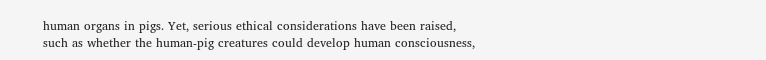human organs in pigs. Yet, serious ethical considerations have been raised, such as whether the human-pig creatures could develop human consciousness,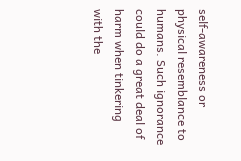self-awareness or physical resemblance to humans. Such ignorance could do a great deal of harm when tinkering with the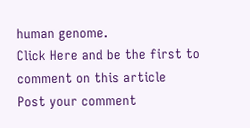human genome.
Click Here and be the first to comment on this article
Post your comment